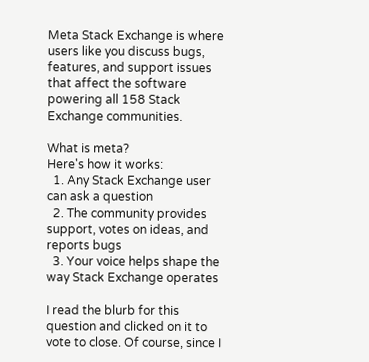Meta Stack Exchange is where users like you discuss bugs, features, and support issues that affect the software powering all 158 Stack Exchange communities.

What is meta?
Here's how it works:
  1. Any Stack Exchange user can ask a question
  2. The community provides support, votes on ideas, and reports bugs
  3. Your voice helps shape the way Stack Exchange operates

I read the blurb for this question and clicked on it to vote to close. Of course, since I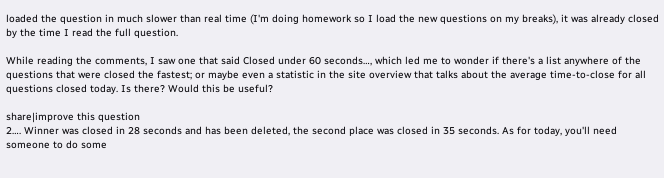loaded the question in much slower than real time (I'm doing homework so I load the new questions on my breaks), it was already closed by the time I read the full question.

While reading the comments, I saw one that said Closed under 60 seconds…, which led me to wonder if there's a list anywhere of the questions that were closed the fastest; or maybe even a statistic in the site overview that talks about the average time-to-close for all questions closed today. Is there? Would this be useful?

share|improve this question
2…. Winner was closed in 28 seconds and has been deleted, the second place was closed in 35 seconds. As for today, you'll need someone to do some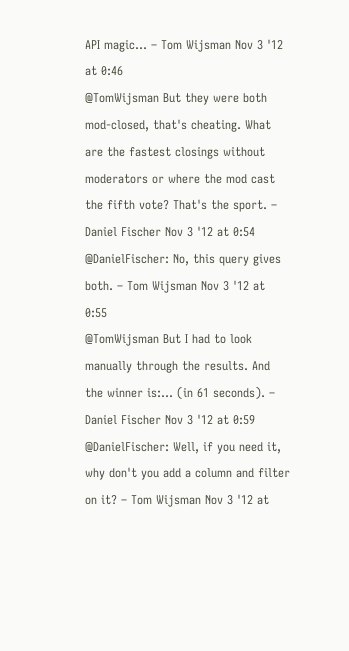API magic... – Tom Wijsman Nov 3 '12 at 0:46
@TomWijsman But they were both mod-closed, that's cheating. What are the fastest closings without moderators or where the mod cast the fifth vote? That's the sport. – Daniel Fischer Nov 3 '12 at 0:54
@DanielFischer: No, this query gives both. – Tom Wijsman Nov 3 '12 at 0:55
@TomWijsman But I had to look manually through the results. And the winner is:… (in 61 seconds). – Daniel Fischer Nov 3 '12 at 0:59
@DanielFischer: Well, if you need it, why don't you add a column and filter on it? – Tom Wijsman Nov 3 '12 at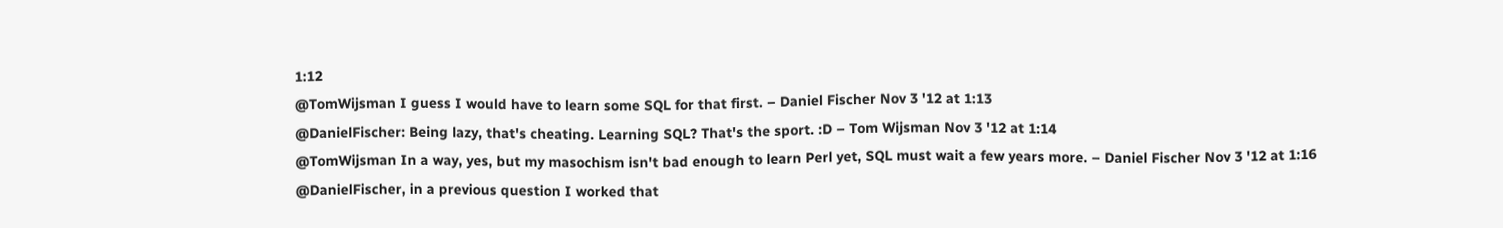1:12
@TomWijsman I guess I would have to learn some SQL for that first. – Daniel Fischer Nov 3 '12 at 1:13
@DanielFischer: Being lazy, that's cheating. Learning SQL? That's the sport. :D – Tom Wijsman Nov 3 '12 at 1:14
@TomWijsman In a way, yes, but my masochism isn't bad enough to learn Perl yet, SQL must wait a few years more. – Daniel Fischer Nov 3 '12 at 1:16
@DanielFischer, in a previous question I worked that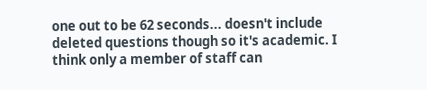one out to be 62 seconds... doesn't include deleted questions though so it's academic. I think only a member of staff can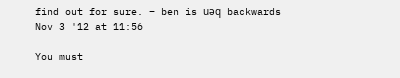find out for sure. – ben is uǝq backwards Nov 3 '12 at 11:56

You must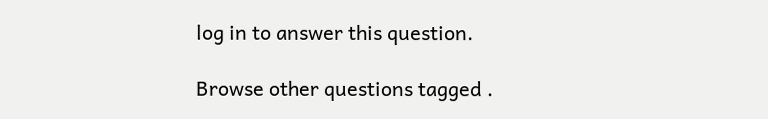log in to answer this question.

Browse other questions tagged .